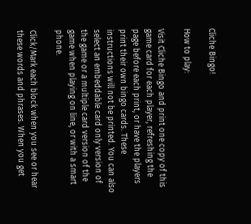Cliche Bingo!

How to play:

Visit Cliche Bingo and print one copy of this game card for each player, refreshing the page before each print, or have the players print their own bingo cards. These instructions will not be printed. You can also select an embeddable card only version of the game or a multiple card version of the game when playing on line, or with a smart phone.

Click/Mark each block when you see or hear these words and phrases. When you get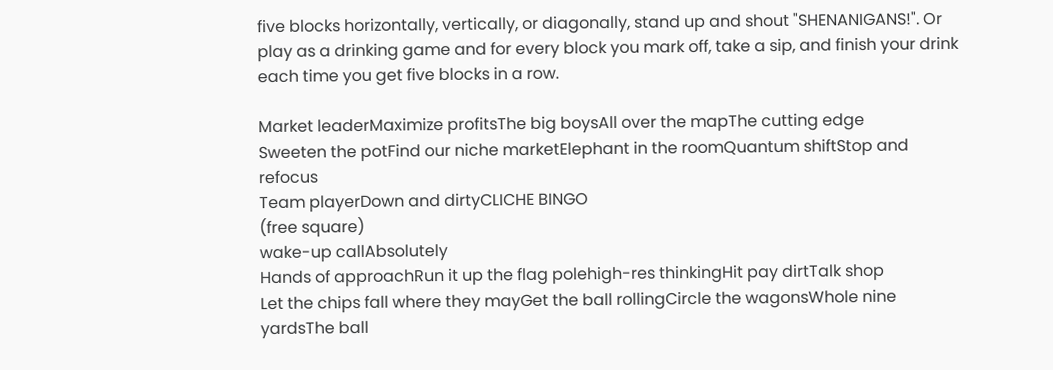five blocks horizontally, vertically, or diagonally, stand up and shout "SHENANIGANS!". Or play as a drinking game and for every block you mark off, take a sip, and finish your drink each time you get five blocks in a row.

Market leaderMaximize profitsThe big boysAll over the mapThe cutting edge
Sweeten the potFind our niche marketElephant in the roomQuantum shiftStop and refocus
Team playerDown and dirtyCLICHE BINGO
(free square)
wake-up callAbsolutely
Hands of approachRun it up the flag polehigh-res thinkingHit pay dirtTalk shop
Let the chips fall where they mayGet the ball rollingCircle the wagonsWhole nine yardsThe ball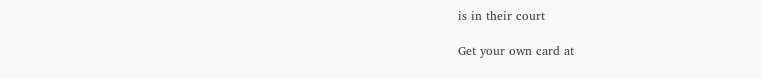is in their court

Get your own card at